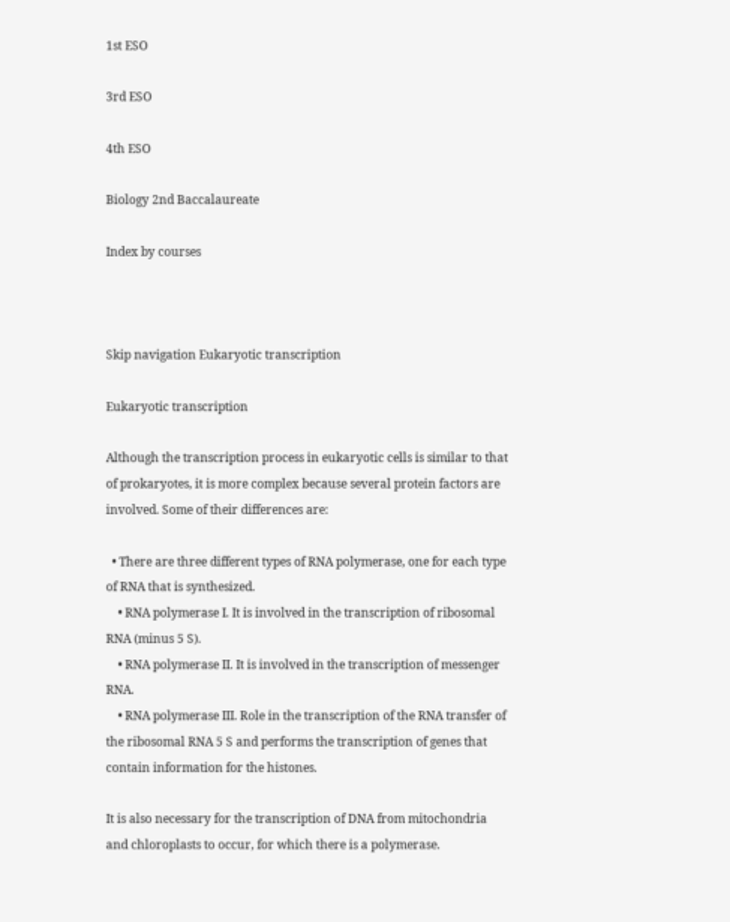1st ESO

3rd ESO

4th ESO

Biology 2nd Baccalaureate

Index by courses



Skip navigation Eukaryotic transcription

Eukaryotic transcription

Although the transcription process in eukaryotic cells is similar to that of prokaryotes, it is more complex because several protein factors are involved. Some of their differences are:

  • There are three different types of RNA polymerase, one for each type of RNA that is synthesized.
    • RNA polymerase I. It is involved in the transcription of ribosomal RNA (minus 5 S).
    • RNA polymerase II. It is involved in the transcription of messenger RNA.
    • RNA polymerase III. Role in the transcription of the RNA transfer of the ribosomal RNA 5 S and performs the transcription of genes that contain information for the histones.

It is also necessary for the transcription of DNA from mitochondria and chloroplasts to occur, for which there is a polymerase.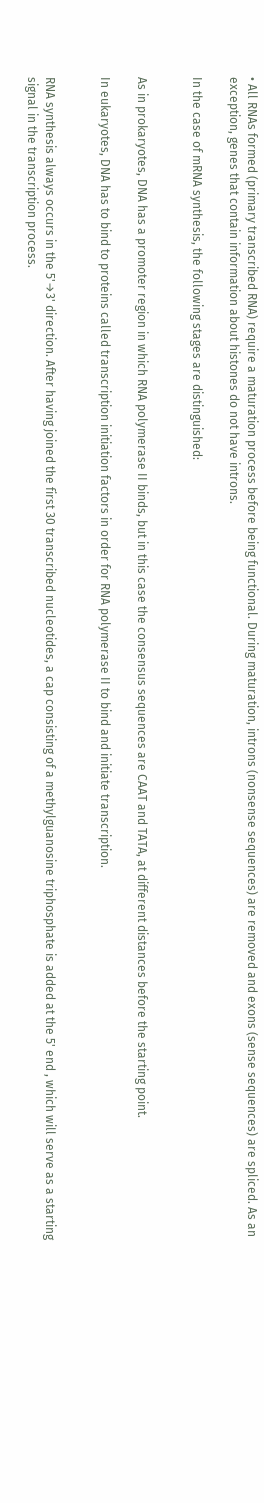• All RNAs formed (primary transcribed RNA) require a maturation process before being functional. During maturation, introns (nonsense sequences) are removed and exons (sense sequences) are spliced. As an exception, genes that contain information about histones do not have introns.

In the case of mRNA synthesis, the following stages are distinguished:


As in prokaryotes, DNA has a promoter region in which RNA polymerase II binds, but in this case the consensus sequences are CAAT and TATA, at different distances before the starting point.

In eukaryotes, DNA has to bind to proteins called transcription initiation factors in order for RNA polymerase II to bind and initiate transcription.


RNA synthesis always occurs in the 5'→3' direction. After having joined the first 30 transcribed nucleotides, a cap consisting of a methylguanosine triphosphate is added at the 5' end , which will serve as a starting signal in the transcription process.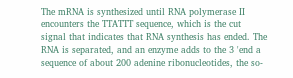The mRNA is synthesized until RNA polymerase II encounters the TTATTT sequence, which is the cut signal that indicates that RNA synthesis has ended. The RNA is separated, and an enzyme adds to the 3 'end a sequence of about 200 adenine ribonucleotides, the so-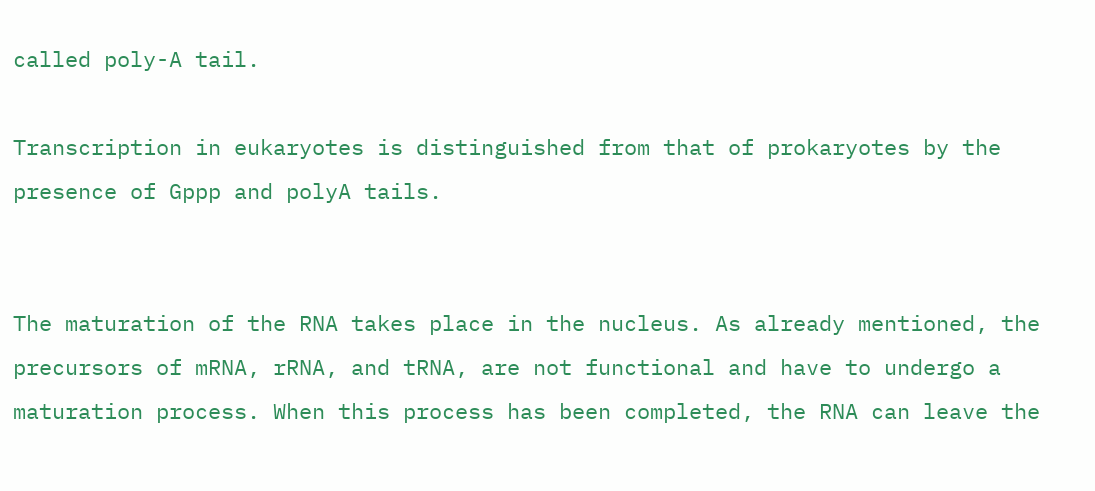called poly-A tail.

Transcription in eukaryotes is distinguished from that of prokaryotes by the presence of Gppp and polyA tails.


The maturation of the RNA takes place in the nucleus. As already mentioned, the precursors of mRNA, rRNA, and tRNA, are not functional and have to undergo a maturation process. When this process has been completed, the RNA can leave the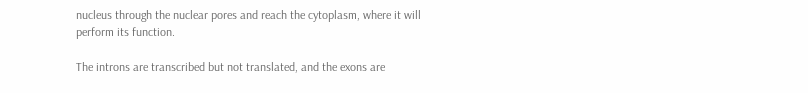nucleus through the nuclear pores and reach the cytoplasm, where it will perform its function.

The introns are transcribed but not translated, and the exons are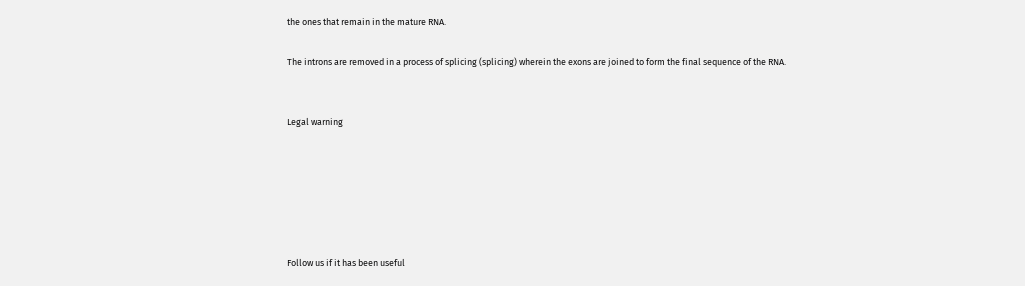the ones that remain in the mature RNA.

The introns are removed in a process of splicing (splicing) wherein the exons are joined to form the final sequence of the RNA.


Legal warning






Follow us if it has been useful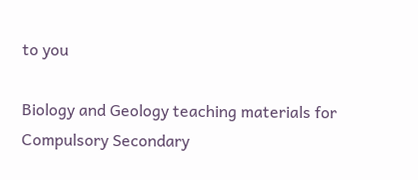to you

Biology and Geology teaching materials for Compulsory Secondary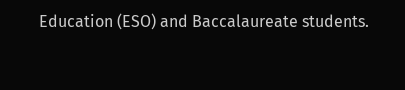Education (ESO) and Baccalaureate students.